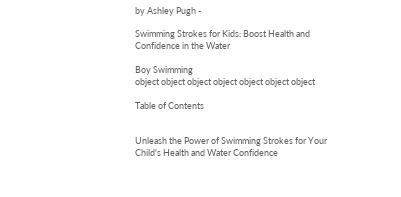by Ashley Pugh -

Swimming Strokes for Kids: Boost Health and Confidence in the Water

Boy Swimming
object object object object object object object

Table of Contents


Unleash the Power of Swimming Strokes for Your Child's Health and Water Confidence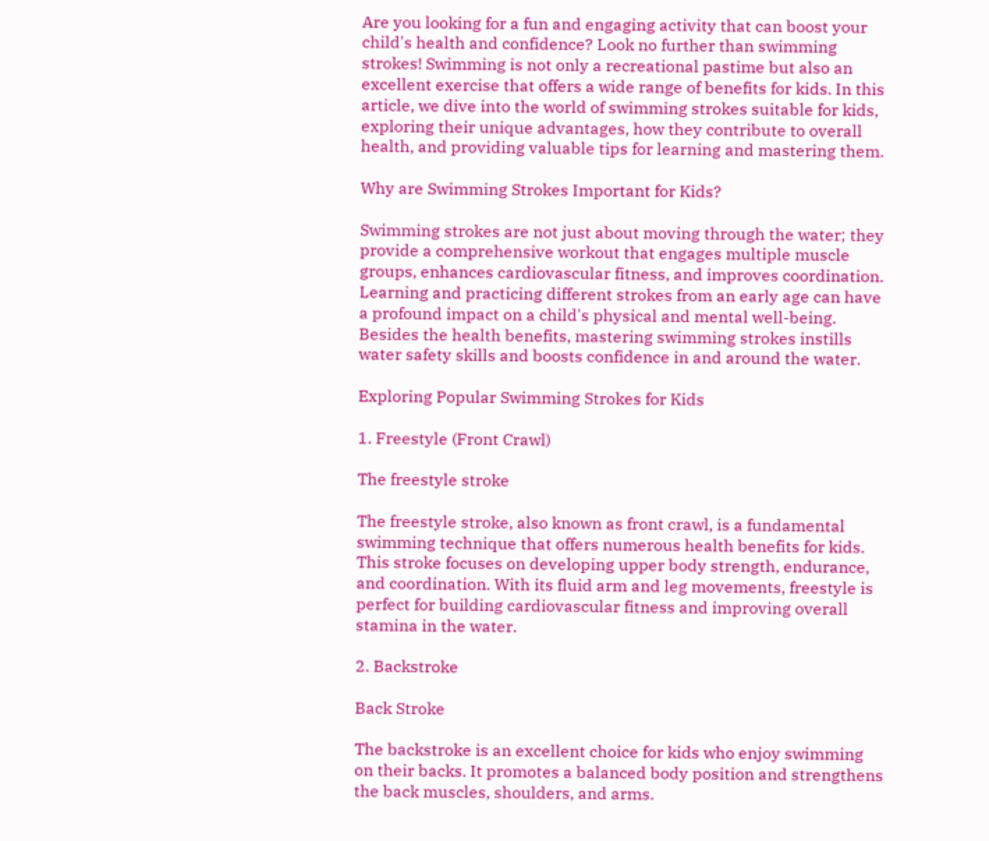Are you looking for a fun and engaging activity that can boost your child's health and confidence? Look no further than swimming strokes! Swimming is not only a recreational pastime but also an excellent exercise that offers a wide range of benefits for kids. In this article, we dive into the world of swimming strokes suitable for kids, exploring their unique advantages, how they contribute to overall health, and providing valuable tips for learning and mastering them.

Why are Swimming Strokes Important for Kids?

Swimming strokes are not just about moving through the water; they provide a comprehensive workout that engages multiple muscle groups, enhances cardiovascular fitness, and improves coordination. Learning and practicing different strokes from an early age can have a profound impact on a child's physical and mental well-being. Besides the health benefits, mastering swimming strokes instills water safety skills and boosts confidence in and around the water.

Exploring Popular Swimming Strokes for Kids

1. Freestyle (Front Crawl)

The freestyle stroke

The freestyle stroke, also known as front crawl, is a fundamental swimming technique that offers numerous health benefits for kids. This stroke focuses on developing upper body strength, endurance, and coordination. With its fluid arm and leg movements, freestyle is perfect for building cardiovascular fitness and improving overall stamina in the water.

2. Backstroke

Back Stroke

The backstroke is an excellent choice for kids who enjoy swimming on their backs. It promotes a balanced body position and strengthens the back muscles, shoulders, and arms.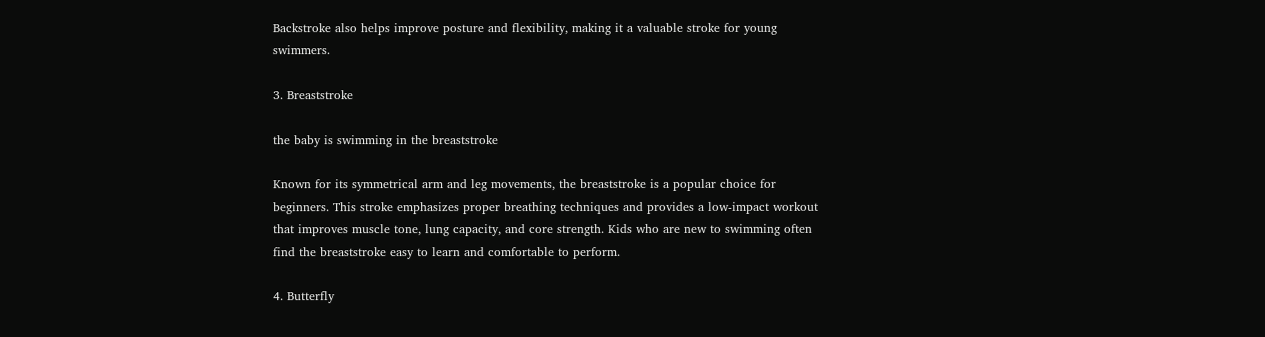Backstroke also helps improve posture and flexibility, making it a valuable stroke for young swimmers.

3. Breaststroke

the baby is swimming in the breaststroke

Known for its symmetrical arm and leg movements, the breaststroke is a popular choice for beginners. This stroke emphasizes proper breathing techniques and provides a low-impact workout that improves muscle tone, lung capacity, and core strength. Kids who are new to swimming often find the breaststroke easy to learn and comfortable to perform.

4. Butterfly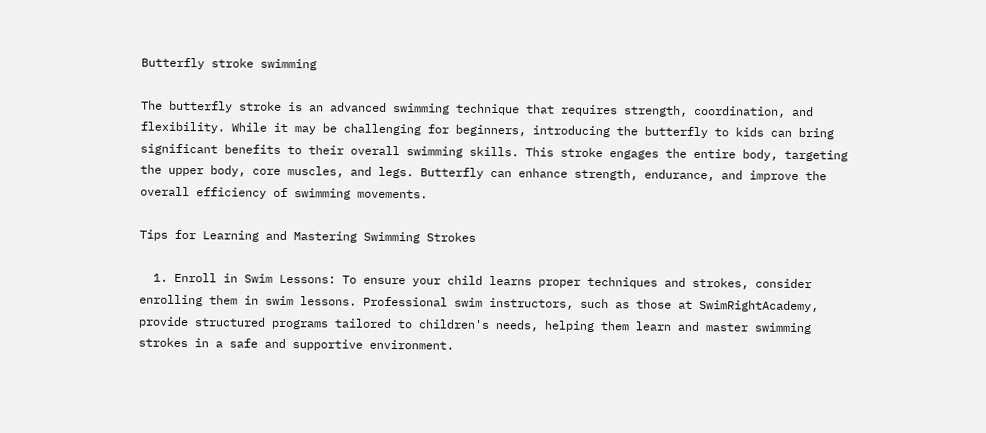Butterfly stroke swimming

The butterfly stroke is an advanced swimming technique that requires strength, coordination, and flexibility. While it may be challenging for beginners, introducing the butterfly to kids can bring significant benefits to their overall swimming skills. This stroke engages the entire body, targeting the upper body, core muscles, and legs. Butterfly can enhance strength, endurance, and improve the overall efficiency of swimming movements.

Tips for Learning and Mastering Swimming Strokes

  1. Enroll in Swim Lessons: To ensure your child learns proper techniques and strokes, consider enrolling them in swim lessons. Professional swim instructors, such as those at SwimRightAcademy, provide structured programs tailored to children's needs, helping them learn and master swimming strokes in a safe and supportive environment.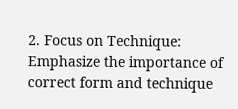2. Focus on Technique: Emphasize the importance of correct form and technique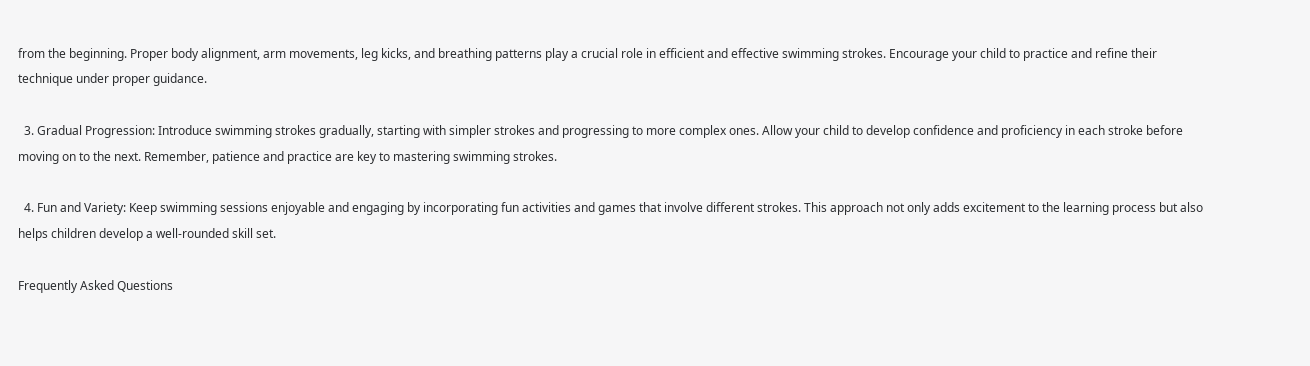from the beginning. Proper body alignment, arm movements, leg kicks, and breathing patterns play a crucial role in efficient and effective swimming strokes. Encourage your child to practice and refine their technique under proper guidance.

  3. Gradual Progression: Introduce swimming strokes gradually, starting with simpler strokes and progressing to more complex ones. Allow your child to develop confidence and proficiency in each stroke before moving on to the next. Remember, patience and practice are key to mastering swimming strokes.

  4. Fun and Variety: Keep swimming sessions enjoyable and engaging by incorporating fun activities and games that involve different strokes. This approach not only adds excitement to the learning process but also helps children develop a well-rounded skill set.

Frequently Asked Questions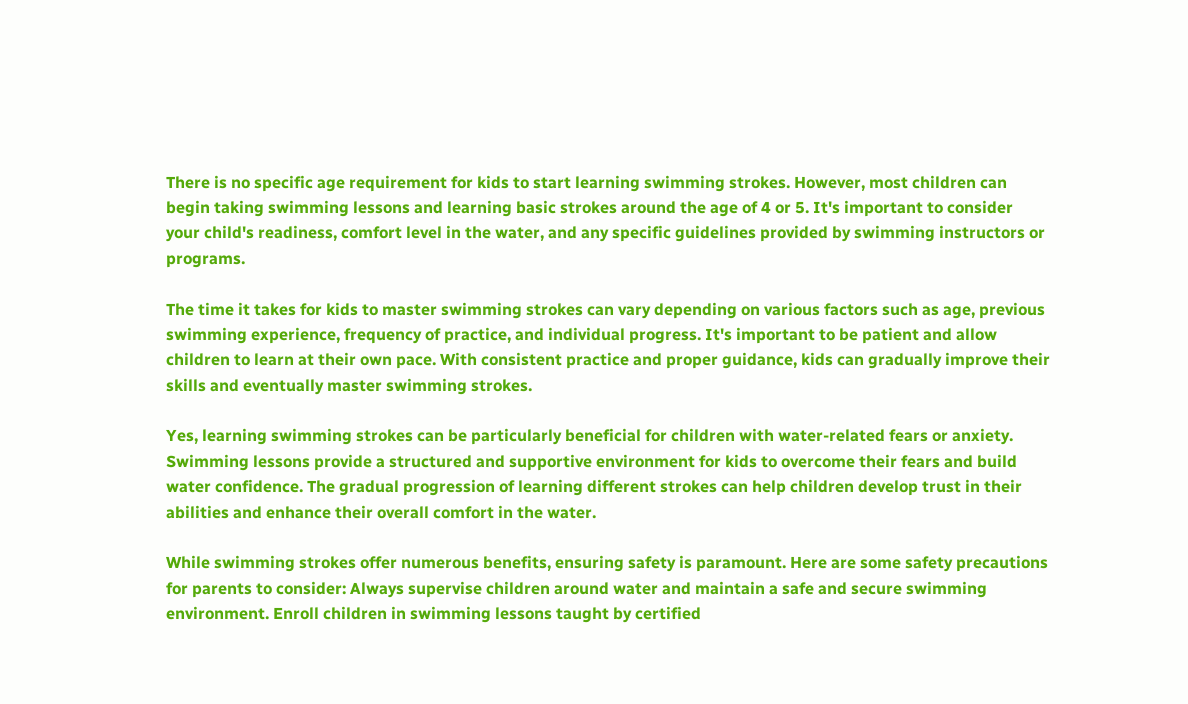There is no specific age requirement for kids to start learning swimming strokes. However, most children can begin taking swimming lessons and learning basic strokes around the age of 4 or 5. It's important to consider your child's readiness, comfort level in the water, and any specific guidelines provided by swimming instructors or programs.

The time it takes for kids to master swimming strokes can vary depending on various factors such as age, previous swimming experience, frequency of practice, and individual progress. It's important to be patient and allow children to learn at their own pace. With consistent practice and proper guidance, kids can gradually improve their skills and eventually master swimming strokes.

Yes, learning swimming strokes can be particularly beneficial for children with water-related fears or anxiety. Swimming lessons provide a structured and supportive environment for kids to overcome their fears and build water confidence. The gradual progression of learning different strokes can help children develop trust in their abilities and enhance their overall comfort in the water.

While swimming strokes offer numerous benefits, ensuring safety is paramount. Here are some safety precautions for parents to consider: Always supervise children around water and maintain a safe and secure swimming environment. Enroll children in swimming lessons taught by certified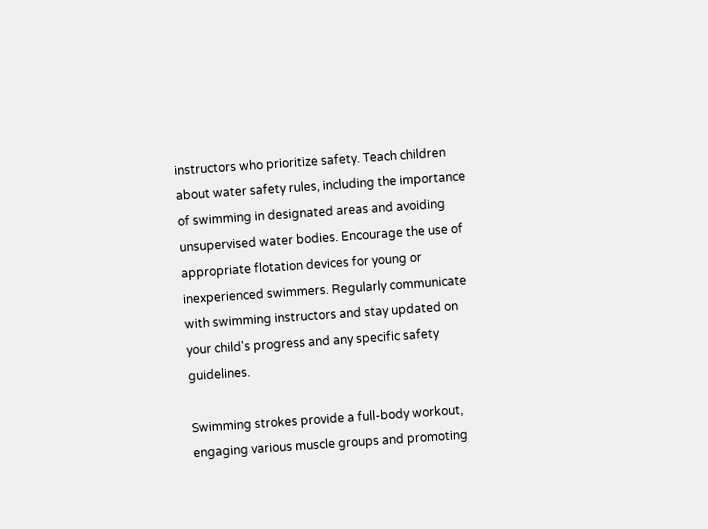instructors who prioritize safety. Teach children about water safety rules, including the importance of swimming in designated areas and avoiding unsupervised water bodies. Encourage the use of appropriate flotation devices for young or inexperienced swimmers. Regularly communicate with swimming instructors and stay updated on your child's progress and any specific safety guidelines.

Swimming strokes provide a full-body workout, engaging various muscle groups and promoting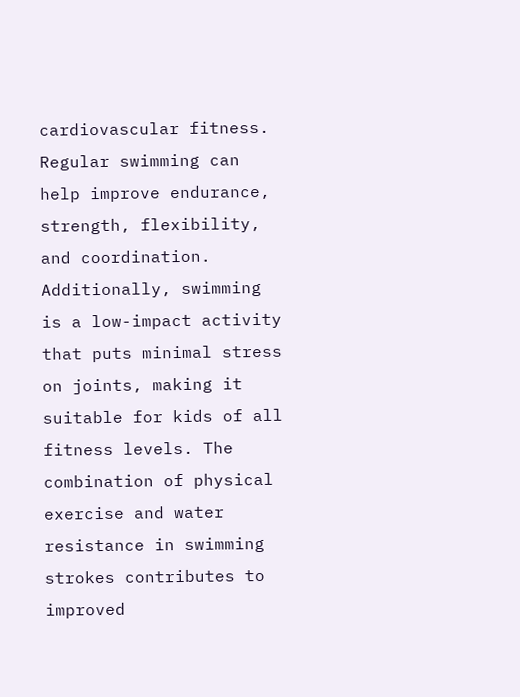cardiovascular fitness.  Regular swimming can help improve endurance, strength, flexibility, and coordination.  Additionally, swimming is a low-impact activity that puts minimal stress on joints, making it suitable for kids of all fitness levels. The combination of physical exercise and water resistance in swimming strokes contributes to improved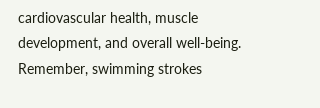cardiovascular health, muscle development, and overall well-being. Remember, swimming strokes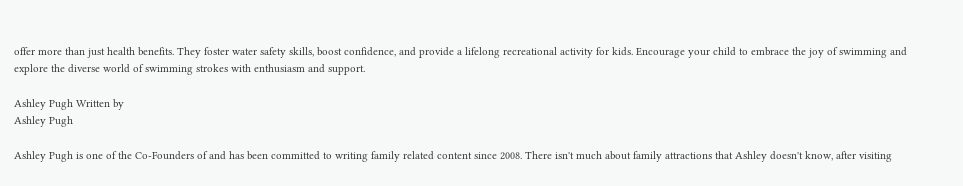offer more than just health benefits. They foster water safety skills, boost confidence, and provide a lifelong recreational activity for kids. Encourage your child to embrace the joy of swimming and explore the diverse world of swimming strokes with enthusiasm and support.

Ashley Pugh Written by
Ashley Pugh

Ashley Pugh is one of the Co-Founders of and has been committed to writing family related content since 2008. There isn't much about family attractions that Ashley doesn't know, after visiting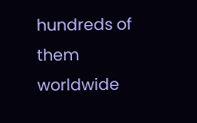hundreds of them worldwide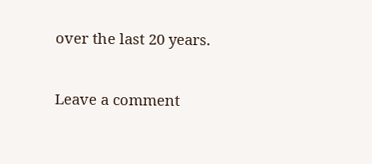over the last 20 years.

Leave a comment